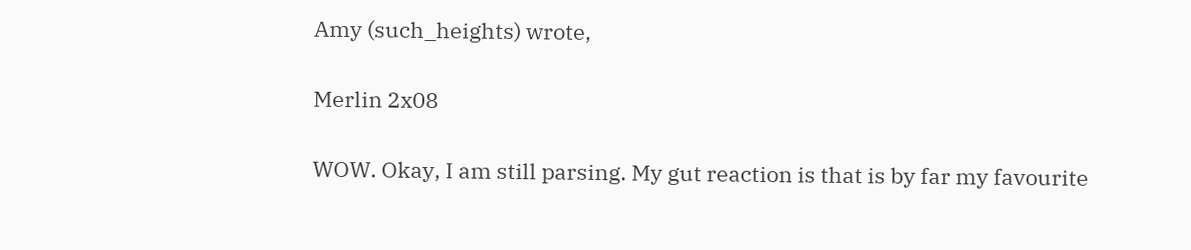Amy (such_heights) wrote,

Merlin 2x08

WOW. Okay, I am still parsing. My gut reaction is that is by far my favourite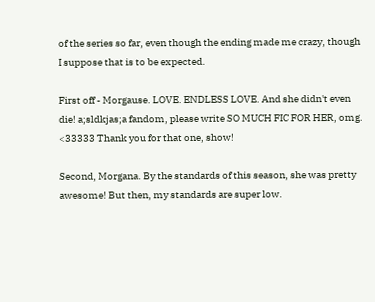of the series so far, even though the ending made me crazy, though I suppose that is to be expected.

First off - Morgause. LOVE. ENDLESS LOVE. And she didn't even die! a;sldkjas;a fandom, please write SO MUCH FIC FOR HER, omg. <33333 Thank you for that one, show!

Second, Morgana. By the standards of this season, she was pretty awesome! But then, my standards are super low.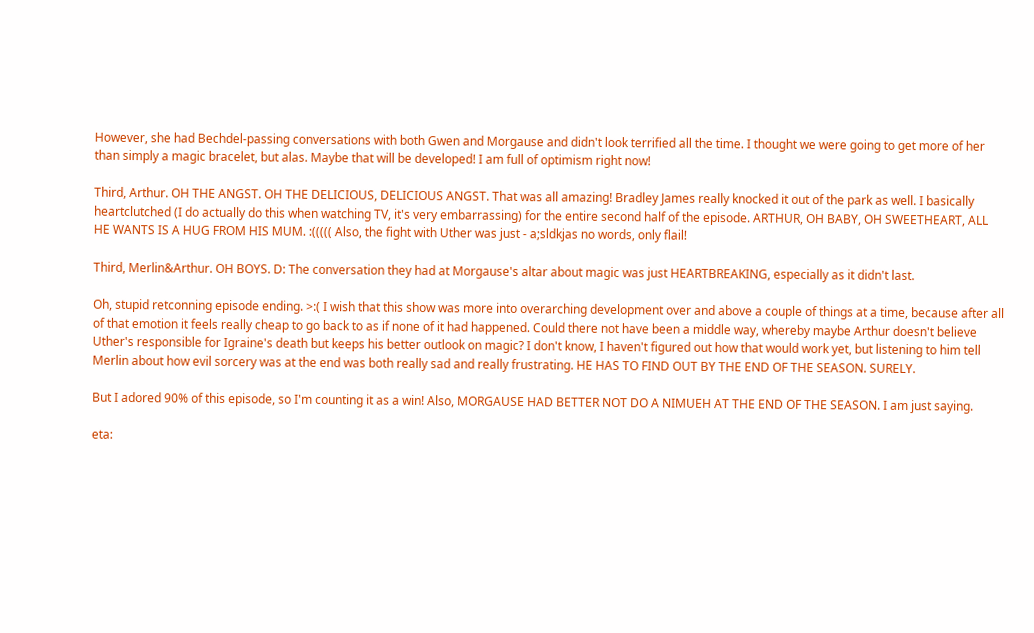However, she had Bechdel-passing conversations with both Gwen and Morgause and didn't look terrified all the time. I thought we were going to get more of her than simply a magic bracelet, but alas. Maybe that will be developed! I am full of optimism right now!

Third, Arthur. OH THE ANGST. OH THE DELICIOUS, DELICIOUS ANGST. That was all amazing! Bradley James really knocked it out of the park as well. I basically heartclutched (I do actually do this when watching TV, it's very embarrassing) for the entire second half of the episode. ARTHUR, OH BABY, OH SWEETHEART, ALL HE WANTS IS A HUG FROM HIS MUM. :((((( Also, the fight with Uther was just - a;sldkjas no words, only flail!

Third, Merlin&Arthur. OH BOYS. D: The conversation they had at Morgause's altar about magic was just HEARTBREAKING, especially as it didn't last.

Oh, stupid retconning episode ending. >:( I wish that this show was more into overarching development over and above a couple of things at a time, because after all of that emotion it feels really cheap to go back to as if none of it had happened. Could there not have been a middle way, whereby maybe Arthur doesn't believe Uther's responsible for Igraine's death but keeps his better outlook on magic? I don't know, I haven't figured out how that would work yet, but listening to him tell Merlin about how evil sorcery was at the end was both really sad and really frustrating. HE HAS TO FIND OUT BY THE END OF THE SEASON. SURELY.

But I adored 90% of this episode, so I'm counting it as a win! Also, MORGAUSE HAD BETTER NOT DO A NIMUEH AT THE END OF THE SEASON. I am just saying.

eta: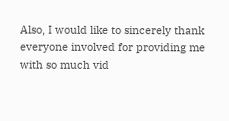Also, I would like to sincerely thank everyone involved for providing me with so much vid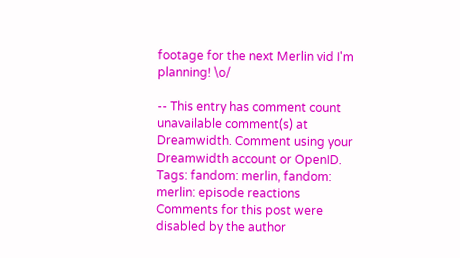footage for the next Merlin vid I'm planning! \o/

-- This entry has comment count unavailable comment(s) at Dreamwidth. Comment using your Dreamwidth account or OpenID.
Tags: fandom: merlin, fandom: merlin: episode reactions
Comments for this post were disabled by the author